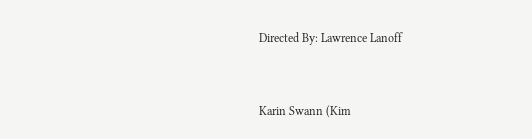Directed By: Lawrence Lanoff


Karin Swann (Kim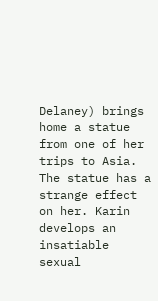Delaney) brings home a statue from one of her trips to Asia. The statue has a strange effect on her. Karin develops an insatiable sexual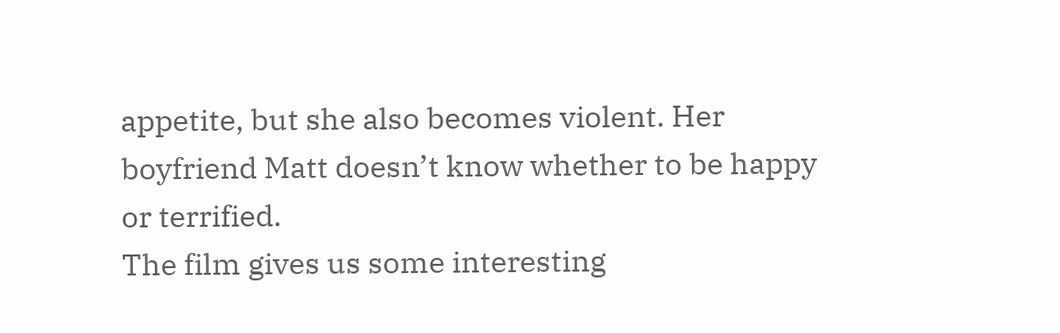appetite, but she also becomes violent. Her boyfriend Matt doesn’t know whether to be happy or terrified.
The film gives us some interesting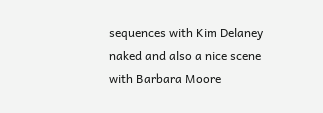sequences with Kim Delaney naked and also a nice scene with Barbara Moore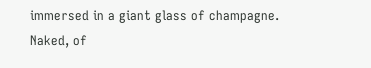immersed in a giant glass of champagne. Naked, of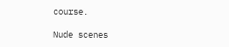course.

Nude scenes